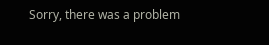Sorry, there was a problem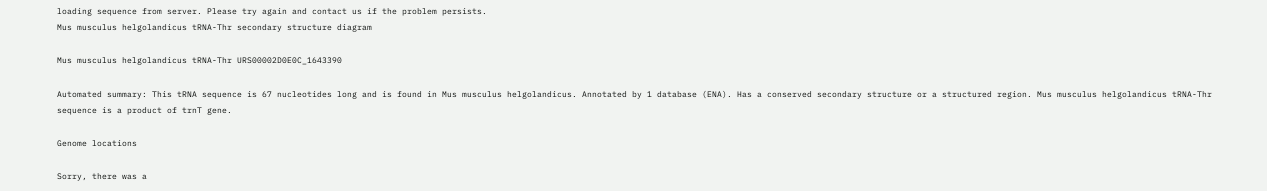loading sequence from server. Please try again and contact us if the problem persists.
Mus musculus helgolandicus tRNA-Thr secondary structure diagram

Mus musculus helgolandicus tRNA-Thr URS00002D0E0C_1643390

Automated summary: This tRNA sequence is 67 nucleotides long and is found in Mus musculus helgolandicus. Annotated by 1 database (ENA). Has a conserved secondary structure or a structured region. Mus musculus helgolandicus tRNA-Thr sequence is a product of trnT gene.

Genome locations

Sorry, there was a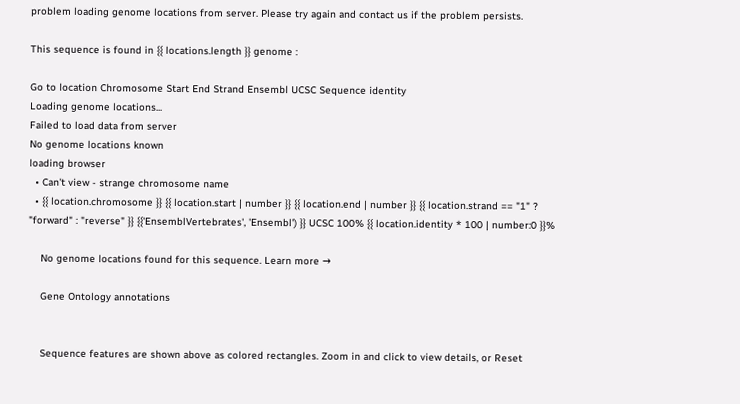problem loading genome locations from server. Please try again and contact us if the problem persists.

This sequence is found in {{ locations.length }} genome :

Go to location Chromosome Start End Strand Ensembl UCSC Sequence identity
Loading genome locations...
Failed to load data from server
No genome locations known
loading browser
  • Can't view - strange chromosome name
  • {{ location.chromosome }} {{ location.start | number }} {{ location.end | number }} {{ location.strand == "1" ? "forward" : "reverse" }} {{'EnsemblVertebrates', 'Ensembl') }} UCSC 100% {{ location.identity * 100 | number:0 }}%

    No genome locations found for this sequence. Learn more →

    Gene Ontology annotations


    Sequence features are shown above as colored rectangles. Zoom in and click to view details, or Reset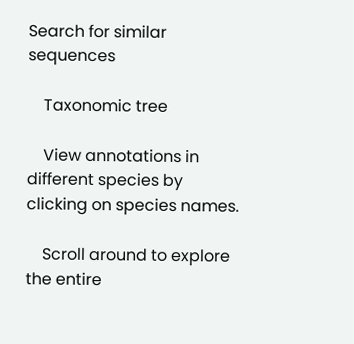Search for similar sequences

    Taxonomic tree

    View annotations in different species by clicking on species names.

    Scroll around to explore the entire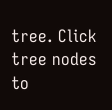tree. Click tree nodes to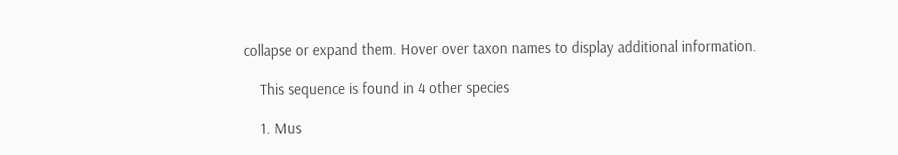collapse or expand them. Hover over taxon names to display additional information.

    This sequence is found in 4 other species

    1. Mus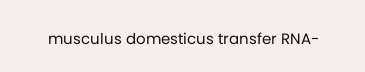musculus domesticus transfer RNA-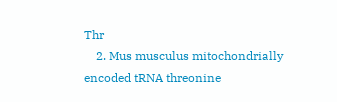Thr
    2. Mus musculus mitochondrially encoded tRNA threonine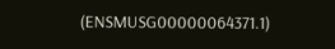(ENSMUSG00000064371.1)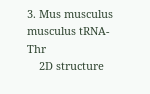3. Mus musculus musculus tRNA-Thr
    2D structure